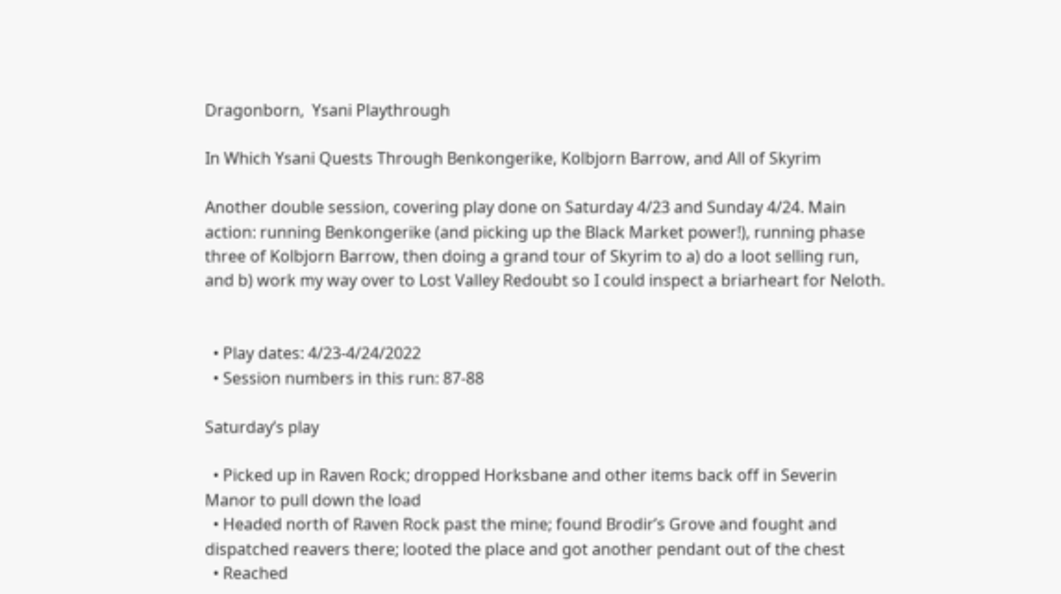Dragonborn,  Ysani Playthrough

In Which Ysani Quests Through Benkongerike, Kolbjorn Barrow, and All of Skyrim

Another double session, covering play done on Saturday 4/23 and Sunday 4/24. Main action: running Benkongerike (and picking up the Black Market power!), running phase three of Kolbjorn Barrow, then doing a grand tour of Skyrim to a) do a loot selling run, and b) work my way over to Lost Valley Redoubt so I could inspect a briarheart for Neloth.


  • Play dates: 4/23-4/24/2022
  • Session numbers in this run: 87-88

Saturday’s play

  • Picked up in Raven Rock; dropped Horksbane and other items back off in Severin Manor to pull down the load
  • Headed north of Raven Rock past the mine; found Brodir’s Grove and fought and dispatched reavers there; looted the place and got another pendant out of the chest
  • Reached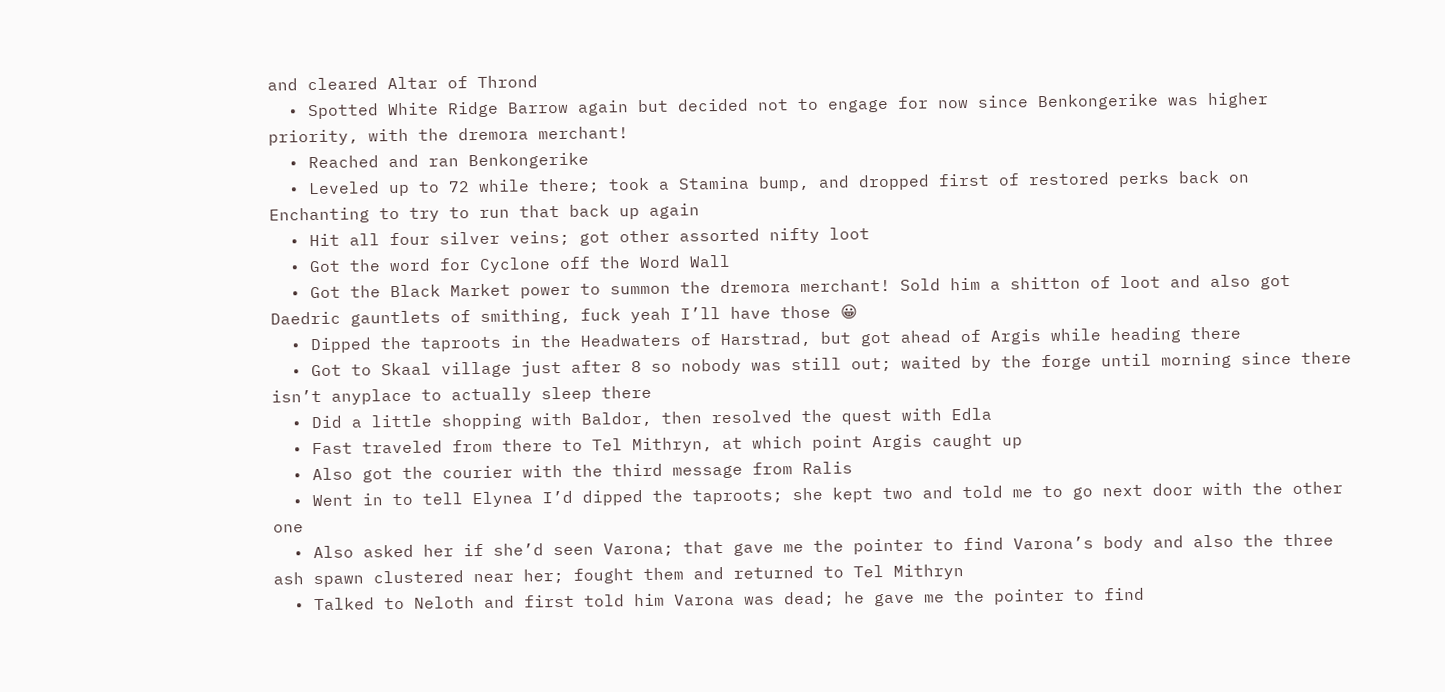and cleared Altar of Thrond
  • Spotted White Ridge Barrow again but decided not to engage for now since Benkongerike was higher priority, with the dremora merchant!
  • Reached and ran Benkongerike
  • Leveled up to 72 while there; took a Stamina bump, and dropped first of restored perks back on Enchanting to try to run that back up again
  • Hit all four silver veins; got other assorted nifty loot
  • Got the word for Cyclone off the Word Wall
  • Got the Black Market power to summon the dremora merchant! Sold him a shitton of loot and also got Daedric gauntlets of smithing, fuck yeah I’ll have those 😀
  • Dipped the taproots in the Headwaters of Harstrad, but got ahead of Argis while heading there
  • Got to Skaal village just after 8 so nobody was still out; waited by the forge until morning since there isn’t anyplace to actually sleep there
  • Did a little shopping with Baldor, then resolved the quest with Edla
  • Fast traveled from there to Tel Mithryn, at which point Argis caught up
  • Also got the courier with the third message from Ralis
  • Went in to tell Elynea I’d dipped the taproots; she kept two and told me to go next door with the other one
  • Also asked her if she’d seen Varona; that gave me the pointer to find Varona’s body and also the three ash spawn clustered near her; fought them and returned to Tel Mithryn
  • Talked to Neloth and first told him Varona was dead; he gave me the pointer to find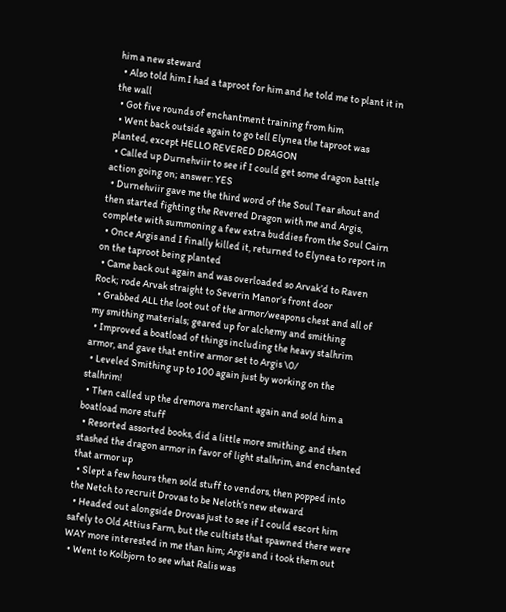him a new steward
  • Also told him I had a taproot for him and he told me to plant it in the wall
  • Got five rounds of enchantment training from him
  • Went back outside again to go tell Elynea the taproot was planted, except HELLO REVERED DRAGON
  • Called up Durnehviir to see if I could get some dragon battle action going on; answer: YES
  • Durnehviir gave me the third word of the Soul Tear shout and then started fighting the Revered Dragon with me and Argis, complete with summoning a few extra buddies from the Soul Cairn
  • Once Argis and I finally killed it, returned to Elynea to report in on the taproot being planted
  • Came back out again and was overloaded so Arvak’d to Raven Rock; rode Arvak straight to Severin Manor’s front door
  • Grabbed ALL the loot out of the armor/weapons chest and all of my smithing materials; geared up for alchemy and smithing
  • Improved a boatload of things including the heavy stalhrim armor, and gave that entire armor set to Argis \0/
  • Leveled Smithing up to 100 again just by working on the stalhrim!
  • Then called up the dremora merchant again and sold him a boatload more stuff
  • Resorted assorted books, did a little more smithing, and then stashed the dragon armor in favor of light stalhrim, and enchanted that armor up
  • Slept a few hours then sold stuff to vendors, then popped into the Netch to recruit Drovas to be Neloth’s new steward
  • Headed out alongside Drovas just to see if I could escort him safely to Old Attius Farm, but the cultists that spawned there were WAY more interested in me than him; Argis and i took them out
  • Went to Kolbjorn to see what Ralis was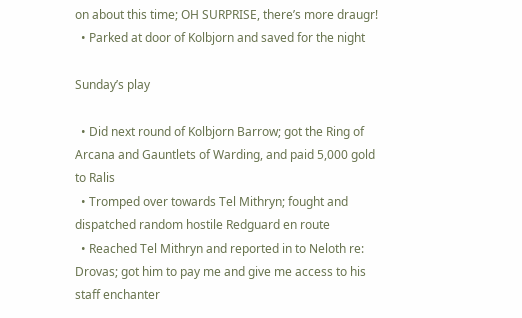on about this time; OH SURPRISE, there’s more draugr!
  • Parked at door of Kolbjorn and saved for the night

Sunday’s play

  • Did next round of Kolbjorn Barrow; got the Ring of Arcana and Gauntlets of Warding, and paid 5,000 gold to Ralis
  • Tromped over towards Tel Mithryn; fought and dispatched random hostile Redguard en route
  • Reached Tel Mithryn and reported in to Neloth re: Drovas; got him to pay me and give me access to his staff enchanter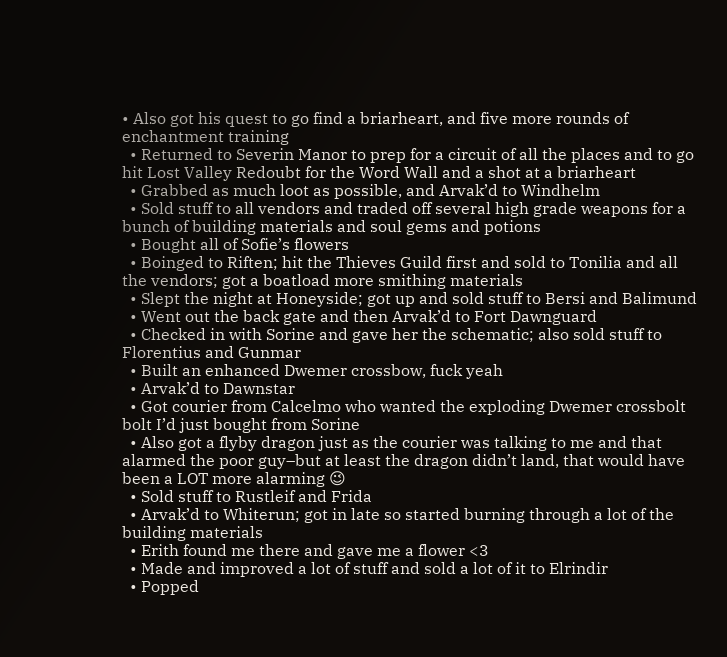• Also got his quest to go find a briarheart, and five more rounds of enchantment training
  • Returned to Severin Manor to prep for a circuit of all the places and to go hit Lost Valley Redoubt for the Word Wall and a shot at a briarheart
  • Grabbed as much loot as possible, and Arvak’d to Windhelm
  • Sold stuff to all vendors and traded off several high grade weapons for a bunch of building materials and soul gems and potions
  • Bought all of Sofie’s flowers
  • Boinged to Riften; hit the Thieves Guild first and sold to Tonilia and all the vendors; got a boatload more smithing materials
  • Slept the night at Honeyside; got up and sold stuff to Bersi and Balimund
  • Went out the back gate and then Arvak’d to Fort Dawnguard
  • Checked in with Sorine and gave her the schematic; also sold stuff to Florentius and Gunmar
  • Built an enhanced Dwemer crossbow, fuck yeah
  • Arvak’d to Dawnstar
  • Got courier from Calcelmo who wanted the exploding Dwemer crossbolt bolt I’d just bought from Sorine
  • Also got a flyby dragon just as the courier was talking to me and that alarmed the poor guy–but at least the dragon didn’t land, that would have been a LOT more alarming 😉
  • Sold stuff to Rustleif and Frida
  • Arvak’d to Whiterun; got in late so started burning through a lot of the building materials
  • Erith found me there and gave me a flower <3
  • Made and improved a lot of stuff and sold a lot of it to Elrindir
  • Popped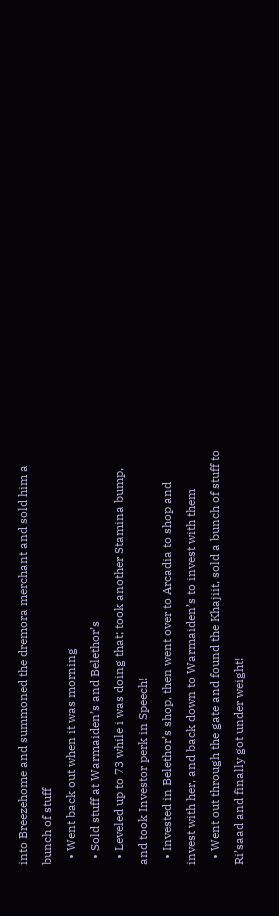into Breezehome and summoned the dremora merchant and sold him a bunch of stuff
  • Went back out when it was morning
  • Sold stuff at Warmaiden’s and Belethor’s
  • Leveled up to 73 while i was doing that; took another Stamina bump, and took Investor perk in Speech!
  • Invested in Belethor’s shop, then went over to Arcadia to shop and invest with her, and back down to Warmaiden’s to invest with them
  • Went out through the gate and found the Khajiit, sold a bunch of stuff to Ri’saad and finally got under weight!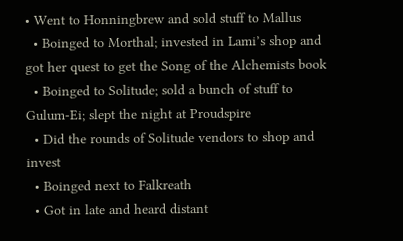• Went to Honningbrew and sold stuff to Mallus
  • Boinged to Morthal; invested in Lami’s shop and got her quest to get the Song of the Alchemists book
  • Boinged to Solitude; sold a bunch of stuff to Gulum-Ei; slept the night at Proudspire
  • Did the rounds of Solitude vendors to shop and invest
  • Boinged next to Falkreath
  • Got in late and heard distant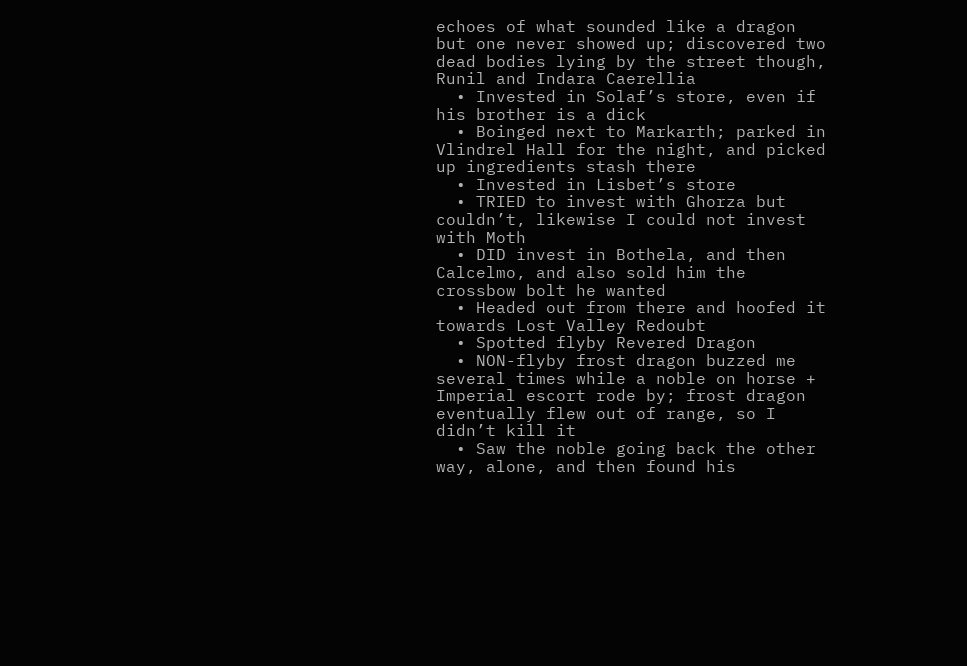echoes of what sounded like a dragon but one never showed up; discovered two dead bodies lying by the street though, Runil and Indara Caerellia
  • Invested in Solaf’s store, even if his brother is a dick
  • Boinged next to Markarth; parked in Vlindrel Hall for the night, and picked up ingredients stash there
  • Invested in Lisbet’s store
  • TRIED to invest with Ghorza but couldn’t, likewise I could not invest with Moth
  • DID invest in Bothela, and then Calcelmo, and also sold him the crossbow bolt he wanted
  • Headed out from there and hoofed it towards Lost Valley Redoubt
  • Spotted flyby Revered Dragon
  • NON-flyby frost dragon buzzed me several times while a noble on horse + Imperial escort rode by; frost dragon eventually flew out of range, so I didn’t kill it
  • Saw the noble going back the other way, alone, and then found his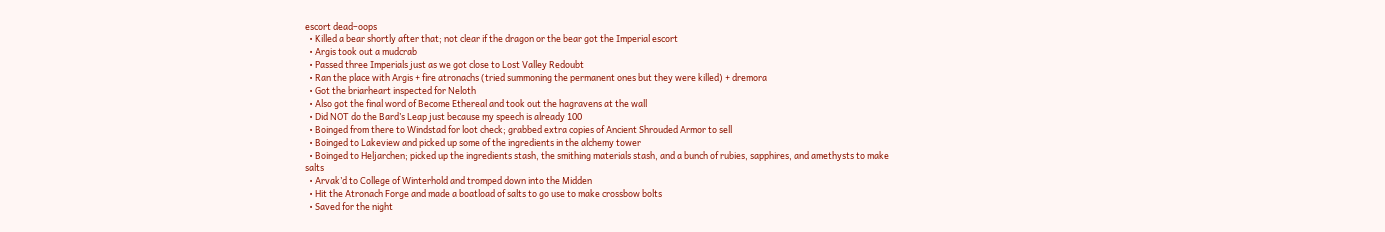escort dead–oops
  • Killed a bear shortly after that; not clear if the dragon or the bear got the Imperial escort
  • Argis took out a mudcrab
  • Passed three Imperials just as we got close to Lost Valley Redoubt
  • Ran the place with Argis + fire atronachs (tried summoning the permanent ones but they were killed) + dremora
  • Got the briarheart inspected for Neloth
  • Also got the final word of Become Ethereal and took out the hagravens at the wall
  • Did NOT do the Bard’s Leap just because my speech is already 100
  • Boinged from there to Windstad for loot check; grabbed extra copies of Ancient Shrouded Armor to sell
  • Boinged to Lakeview and picked up some of the ingredients in the alchemy tower
  • Boinged to Heljarchen; picked up the ingredients stash, the smithing materials stash, and a bunch of rubies, sapphires, and amethysts to make salts
  • Arvak’d to College of Winterhold and tromped down into the Midden
  • Hit the Atronach Forge and made a boatload of salts to go use to make crossbow bolts
  • Saved for the night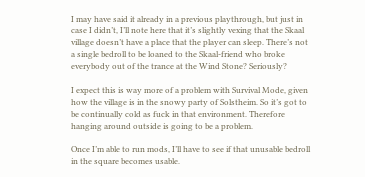I may have said it already in a previous playthrough, but just in case I didn’t, I’ll note here that it’s slightly vexing that the Skaal village doesn’t have a place that the player can sleep. There’s not a single bedroll to be loaned to the Skaal-friend who broke everybody out of the trance at the Wind Stone? Seriously?

I expect this is way more of a problem with Survival Mode, given how the village is in the snowy party of Solstheim. So it’s got to be continually cold as fuck in that environment. Therefore hanging around outside is going to be a problem.

Once I’m able to run mods, I’ll have to see if that unusable bedroll in the square becomes usable.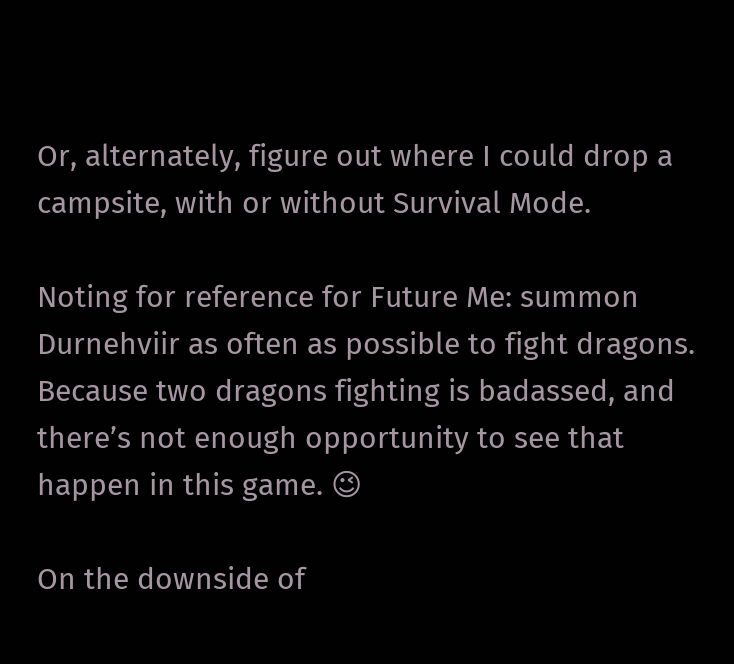Or, alternately, figure out where I could drop a campsite, with or without Survival Mode.

Noting for reference for Future Me: summon Durnehviir as often as possible to fight dragons. Because two dragons fighting is badassed, and there’s not enough opportunity to see that happen in this game. 😉

On the downside of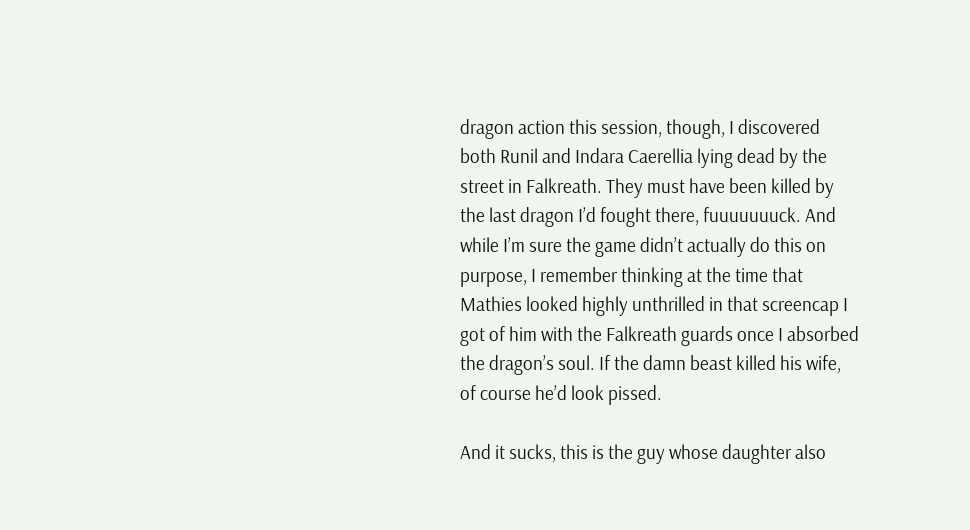dragon action this session, though, I discovered both Runil and Indara Caerellia lying dead by the street in Falkreath. They must have been killed by the last dragon I’d fought there, fuuuuuuuck. And while I’m sure the game didn’t actually do this on purpose, I remember thinking at the time that Mathies looked highly unthrilled in that screencap I got of him with the Falkreath guards once I absorbed the dragon’s soul. If the damn beast killed his wife, of course he’d look pissed.

And it sucks, this is the guy whose daughter also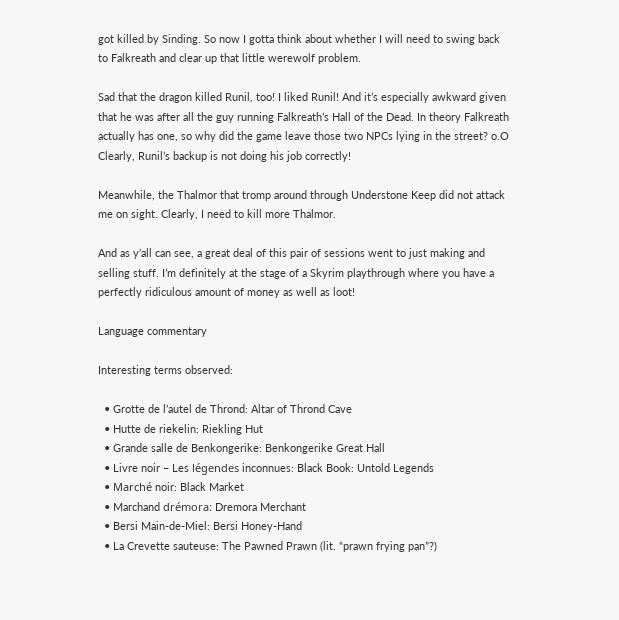got killed by Sinding. So now I gotta think about whether I will need to swing back to Falkreath and clear up that little werewolf problem.

Sad that the dragon killed Runil, too! I liked Runil! And it’s especially awkward given that he was after all the guy running Falkreath’s Hall of the Dead. In theory Falkreath actually has one, so why did the game leave those two NPCs lying in the street? o.O Clearly, Runil’s backup is not doing his job correctly!

Meanwhile, the Thalmor that tromp around through Understone Keep did not attack me on sight. Clearly, I need to kill more Thalmor.

And as y’all can see, a great deal of this pair of sessions went to just making and selling stuff. I’m definitely at the stage of a Skyrim playthrough where you have a perfectly ridiculous amount of money as well as loot!

Language commentary

Interesting terms observed:

  • Grotte de l’autel de Thrond: Altar of Thrond Cave
  • Hutte de riekelin: Riekling Hut
  • Grande salle de Benkongerike: Benkongerike Great Hall
  • Livre noir – Les légendes inconnues: Black Book: Untold Legends
  • Marché noir: Black Market
  • Marchand drémora: Dremora Merchant
  • Bersi Main-de-Miel: Bersi Honey-Hand
  • La Crevette sauteuse: The Pawned Prawn (lit. “prawn frying pan”?)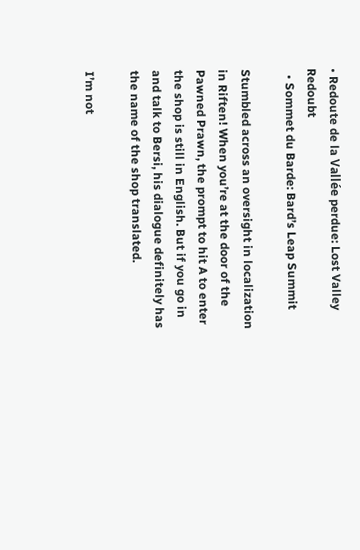• Redoute de la Vallée perdue: Lost Valley Redoubt
  • Sommet du Barde: Bard’s Leap Summit

Stumbled across an oversight in localization in Riften! When you’re at the door of the Pawned Prawn, the prompt to hit A to enter the shop is still in English. But if you go in and talk to Bersi, his dialogue definitely has the name of the shop translated.

I’m not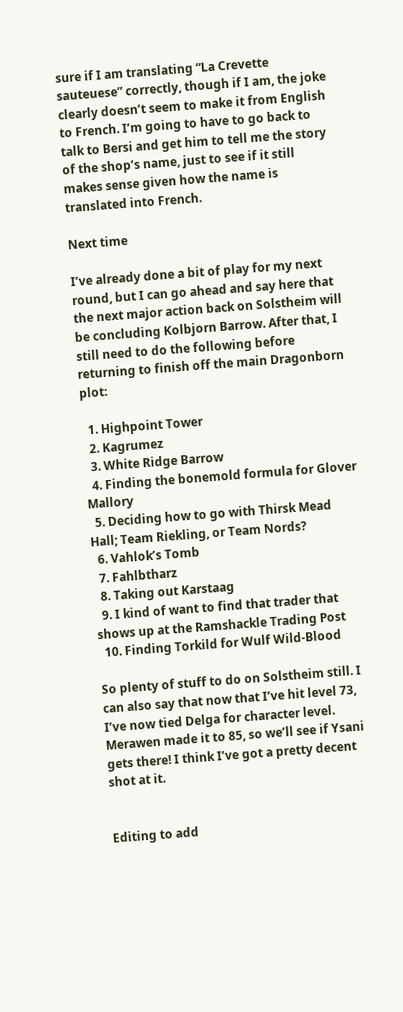sure if I am translating “La Crevette sauteuese” correctly, though if I am, the joke clearly doesn’t seem to make it from English to French. I’m going to have to go back to talk to Bersi and get him to tell me the story of the shop’s name, just to see if it still makes sense given how the name is translated into French.

Next time

I’ve already done a bit of play for my next round, but I can go ahead and say here that the next major action back on Solstheim will be concluding Kolbjorn Barrow. After that, I still need to do the following before returning to finish off the main Dragonborn plot:

  1. Highpoint Tower
  2. Kagrumez
  3. White Ridge Barrow
  4. Finding the bonemold formula for Glover Mallory
  5. Deciding how to go with Thirsk Mead Hall; Team Riekling, or Team Nords?
  6. Vahlok’s Tomb
  7. Fahlbtharz
  8. Taking out Karstaag
  9. I kind of want to find that trader that shows up at the Ramshackle Trading Post
  10. Finding Torkild for Wulf Wild-Blood

So plenty of stuff to do on Solstheim still. I can also say that now that I’ve hit level 73, I’ve now tied Delga for character level. Merawen made it to 85, so we’ll see if Ysani gets there! I think I’ve got a pretty decent shot at it.


Editing to add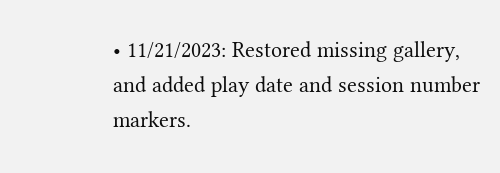• 11/21/2023: Restored missing gallery, and added play date and session number markers.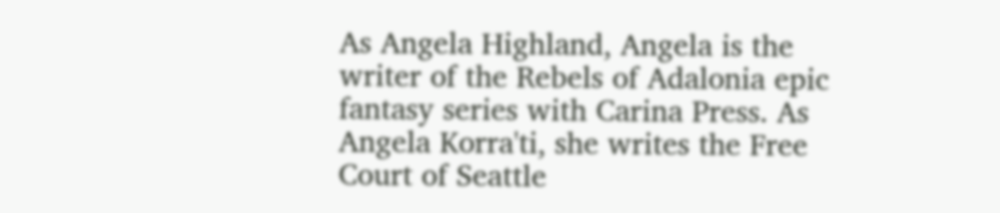As Angela Highland, Angela is the writer of the Rebels of Adalonia epic fantasy series with Carina Press. As Angela Korra'ti, she writes the Free Court of Seattle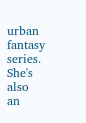urban fantasy series. She's also an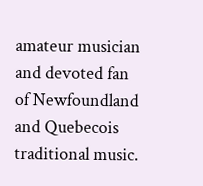amateur musician and devoted fan of Newfoundland and Quebecois traditional music.